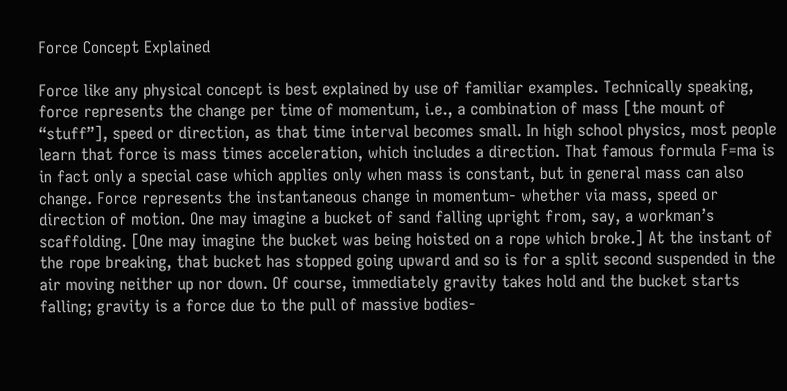Force Concept Explained

Force like any physical concept is best explained by use of familiar examples. Technically speaking, force represents the change per time of momentum, i.e., a combination of mass [the mount of “stuff”], speed or direction, as that time interval becomes small. In high school physics, most people learn that force is mass times acceleration, which includes a direction. That famous formula F=ma is in fact only a special case which applies only when mass is constant, but in general mass can also change. Force represents the instantaneous change in momentum- whether via mass, speed or direction of motion. One may imagine a bucket of sand falling upright from, say, a workman’s scaffolding. [One may imagine the bucket was being hoisted on a rope which broke.] At the instant of the rope breaking, that bucket has stopped going upward and so is for a split second suspended in the air moving neither up nor down. Of course, immediately gravity takes hold and the bucket starts falling; gravity is a force due to the pull of massive bodies-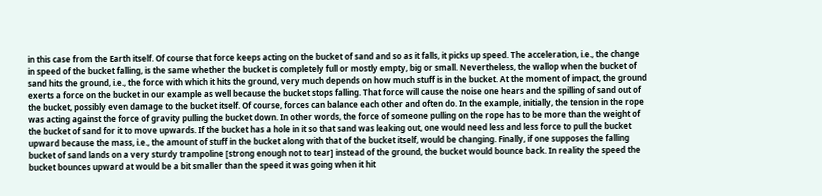in this case from the Earth itself. Of course that force keeps acting on the bucket of sand and so as it falls, it picks up speed. The acceleration, i.e., the change in speed of the bucket falling, is the same whether the bucket is completely full or mostly empty, big or small. Nevertheless, the wallop when the bucket of sand hits the ground, i.e., the force with which it hits the ground, very much depends on how much stuff is in the bucket. At the moment of impact, the ground exerts a force on the bucket in our example as well because the bucket stops falling. That force will cause the noise one hears and the spilling of sand out of the bucket, possibly even damage to the bucket itself. Of course, forces can balance each other and often do. In the example, initially, the tension in the rope was acting against the force of gravity pulling the bucket down. In other words, the force of someone pulling on the rope has to be more than the weight of the bucket of sand for it to move upwards. If the bucket has a hole in it so that sand was leaking out, one would need less and less force to pull the bucket upward because the mass, i.e., the amount of stuff in the bucket along with that of the bucket itself, would be changing. Finally, if one supposes the falling bucket of sand lands on a very sturdy trampoline [strong enough not to tear] instead of the ground, the bucket would bounce back. In reality the speed the bucket bounces upward at would be a bit smaller than the speed it was going when it hit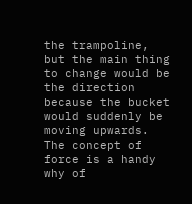the trampoline, but the main thing to change would be the direction because the bucket would suddenly be moving upwards. The concept of force is a handy why of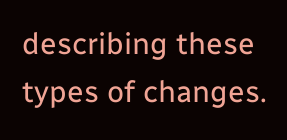describing these types of changes.